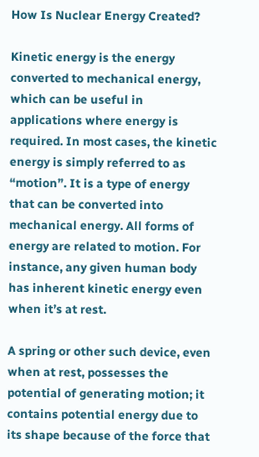How Is Nuclear Energy Created?

Kinetic energy is the energy converted to mechanical energy, which can be useful in applications where energy is required. In most cases, the kinetic energy is simply referred to as “motion”. It is a type of energy that can be converted into mechanical energy. All forms of energy are related to motion. For instance, any given human body has inherent kinetic energy even when it’s at rest.

A spring or other such device, even when at rest, possesses the potential of generating motion; it contains potential energy due to its shape because of the force that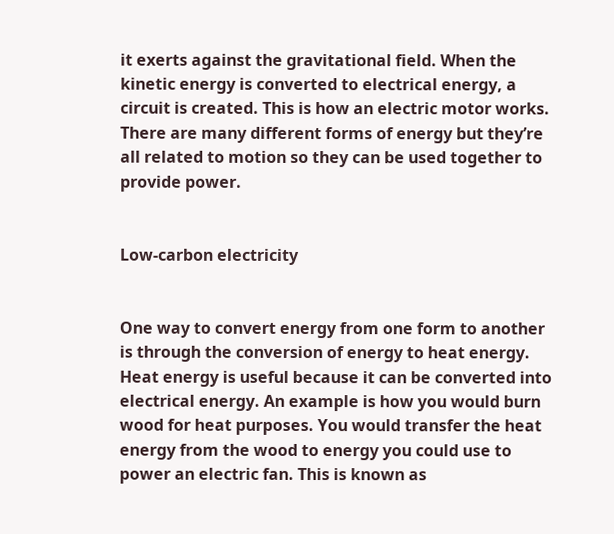it exerts against the gravitational field. When the kinetic energy is converted to electrical energy, a circuit is created. This is how an electric motor works. There are many different forms of energy but they’re all related to motion so they can be used together to provide power.


Low-carbon electricity


One way to convert energy from one form to another is through the conversion of energy to heat energy. Heat energy is useful because it can be converted into electrical energy. An example is how you would burn wood for heat purposes. You would transfer the heat energy from the wood to energy you could use to power an electric fan. This is known as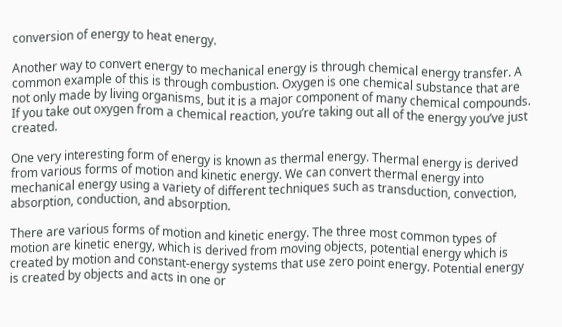conversion of energy to heat energy.

Another way to convert energy to mechanical energy is through chemical energy transfer. A common example of this is through combustion. Oxygen is one chemical substance that are not only made by living organisms, but it is a major component of many chemical compounds. If you take out oxygen from a chemical reaction, you’re taking out all of the energy you’ve just created.

One very interesting form of energy is known as thermal energy. Thermal energy is derived from various forms of motion and kinetic energy. We can convert thermal energy into mechanical energy using a variety of different techniques such as transduction, convection, absorption, conduction, and absorption.

There are various forms of motion and kinetic energy. The three most common types of motion are kinetic energy, which is derived from moving objects, potential energy which is created by motion and constant-energy systems that use zero point energy. Potential energy is created by objects and acts in one or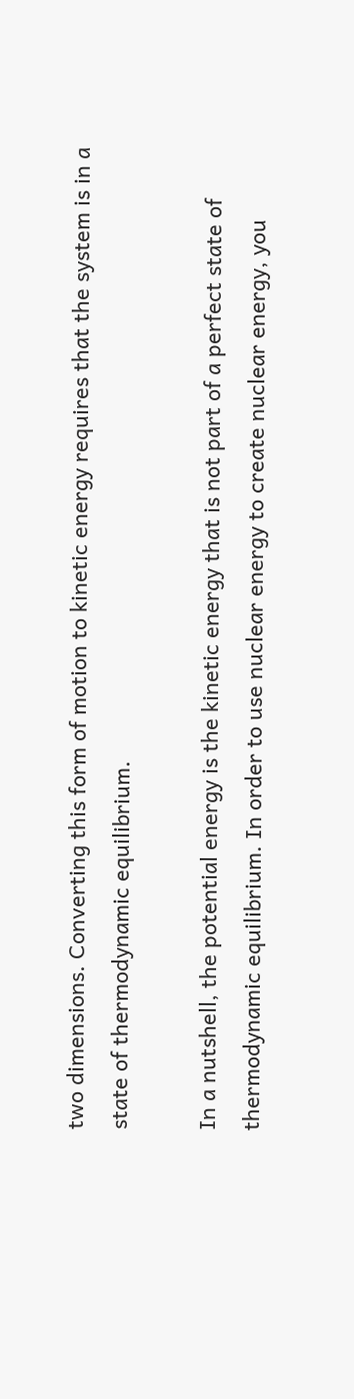two dimensions. Converting this form of motion to kinetic energy requires that the system is in a state of thermodynamic equilibrium.

In a nutshell, the potential energy is the kinetic energy that is not part of a perfect state of thermodynamic equilibrium. In order to use nuclear energy to create nuclear energy, you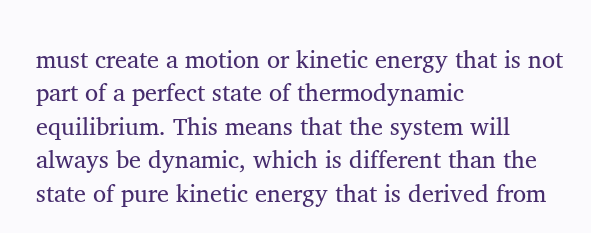must create a motion or kinetic energy that is not part of a perfect state of thermodynamic equilibrium. This means that the system will always be dynamic, which is different than the state of pure kinetic energy that is derived from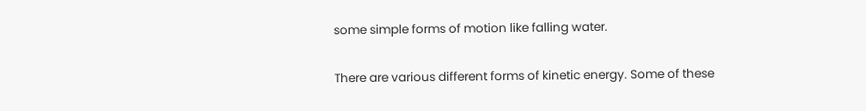some simple forms of motion like falling water.

There are various different forms of kinetic energy. Some of these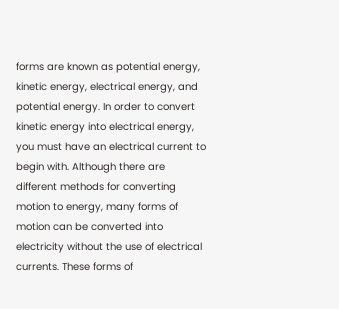forms are known as potential energy, kinetic energy, electrical energy, and potential energy. In order to convert kinetic energy into electrical energy, you must have an electrical current to begin with. Although there are different methods for converting motion to energy, many forms of motion can be converted into electricity without the use of electrical currents. These forms of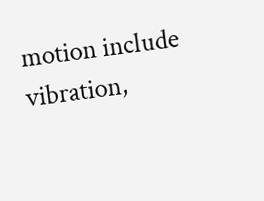motion include vibration,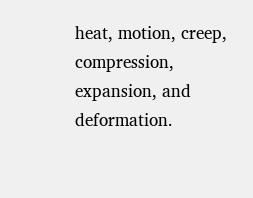heat, motion, creep, compression, expansion, and deformation.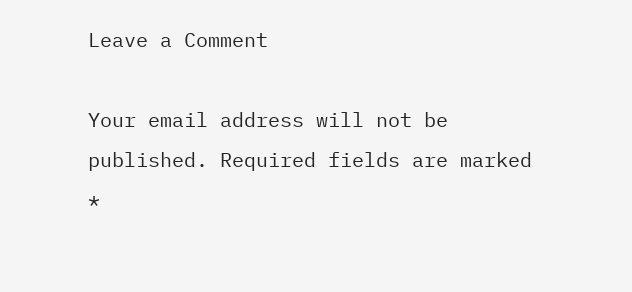Leave a Comment

Your email address will not be published. Required fields are marked *